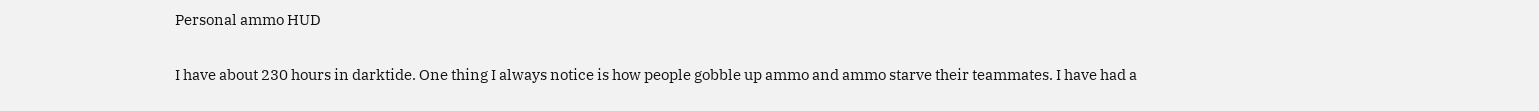Personal ammo HUD

I have about 230 hours in darktide. One thing I always notice is how people gobble up ammo and ammo starve their teammates. I have had a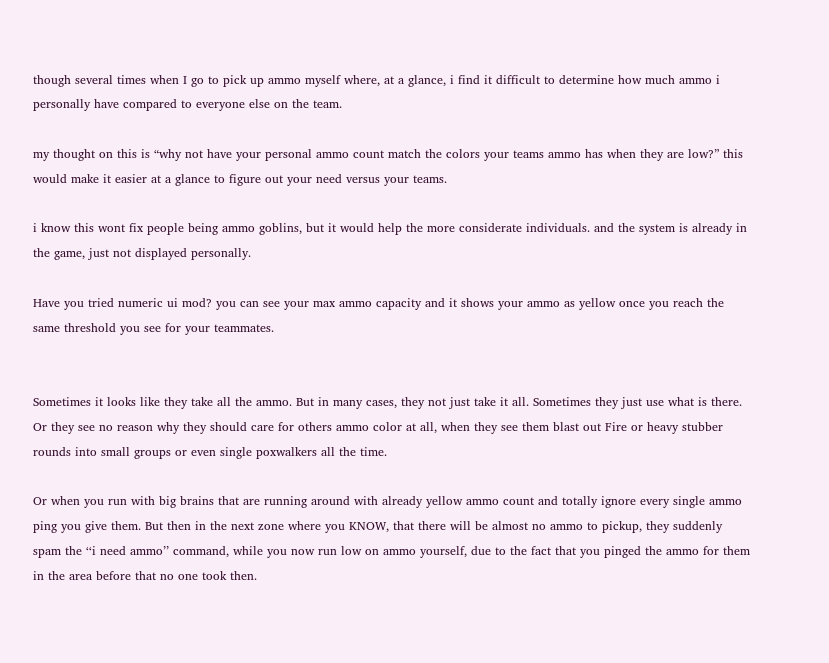though several times when I go to pick up ammo myself where, at a glance, i find it difficult to determine how much ammo i personally have compared to everyone else on the team.

my thought on this is “why not have your personal ammo count match the colors your teams ammo has when they are low?” this would make it easier at a glance to figure out your need versus your teams.

i know this wont fix people being ammo goblins, but it would help the more considerate individuals. and the system is already in the game, just not displayed personally.

Have you tried numeric ui mod? you can see your max ammo capacity and it shows your ammo as yellow once you reach the same threshold you see for your teammates.


Sometimes it looks like they take all the ammo. But in many cases, they not just take it all. Sometimes they just use what is there. Or they see no reason why they should care for others ammo color at all, when they see them blast out Fire or heavy stubber rounds into small groups or even single poxwalkers all the time.

Or when you run with big brains that are running around with already yellow ammo count and totally ignore every single ammo ping you give them. But then in the next zone where you KNOW, that there will be almost no ammo to pickup, they suddenly spam the ‘‘i need ammo’’ command, while you now run low on ammo yourself, due to the fact that you pinged the ammo for them in the area before that no one took then.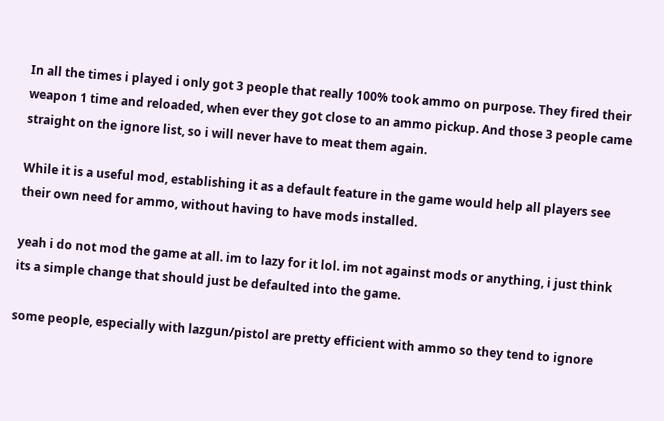In all the times i played i only got 3 people that really 100% took ammo on purpose. They fired their weapon 1 time and reloaded, when ever they got close to an ammo pickup. And those 3 people came straight on the ignore list, so i will never have to meat them again.

While it is a useful mod, establishing it as a default feature in the game would help all players see their own need for ammo, without having to have mods installed.

yeah i do not mod the game at all. im to lazy for it lol. im not against mods or anything, i just think its a simple change that should just be defaulted into the game.

some people, especially with lazgun/pistol are pretty efficient with ammo so they tend to ignore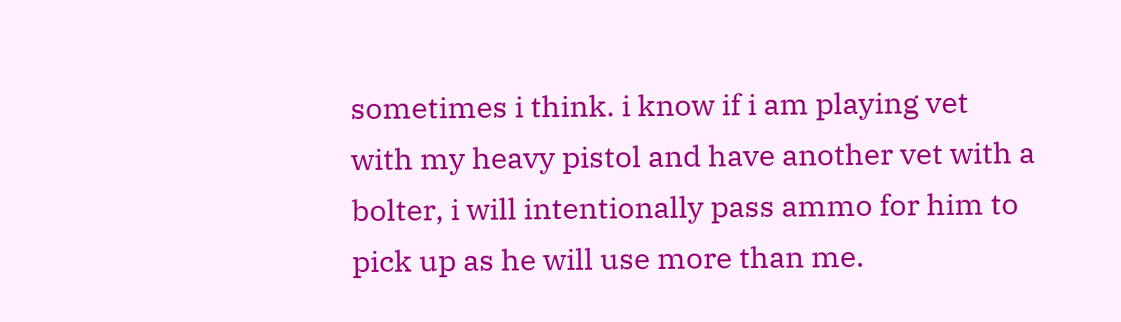sometimes i think. i know if i am playing vet with my heavy pistol and have another vet with a bolter, i will intentionally pass ammo for him to pick up as he will use more than me.